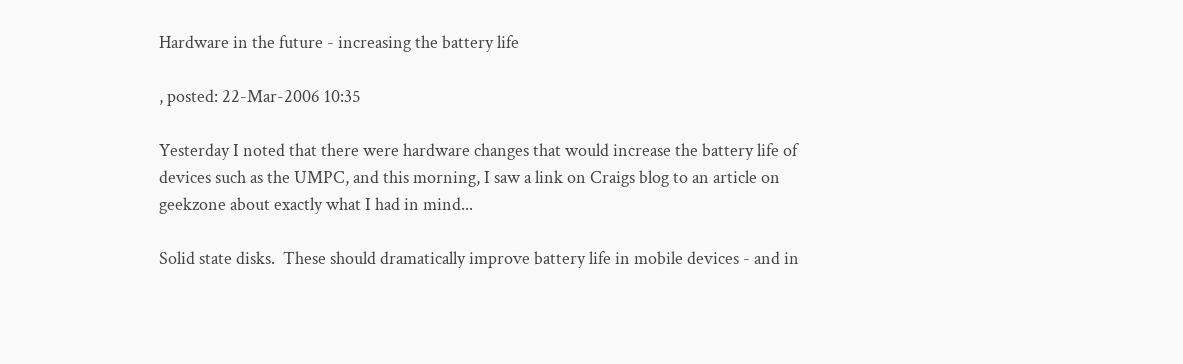Hardware in the future - increasing the battery life

, posted: 22-Mar-2006 10:35

Yesterday I noted that there were hardware changes that would increase the battery life of devices such as the UMPC, and this morning, I saw a link on Craigs blog to an article on geekzone about exactly what I had in mind...

Solid state disks.  These should dramatically improve battery life in mobile devices - and in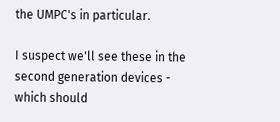the UMPC's in particular.

I suspect we'll see these in the second generation devices - which should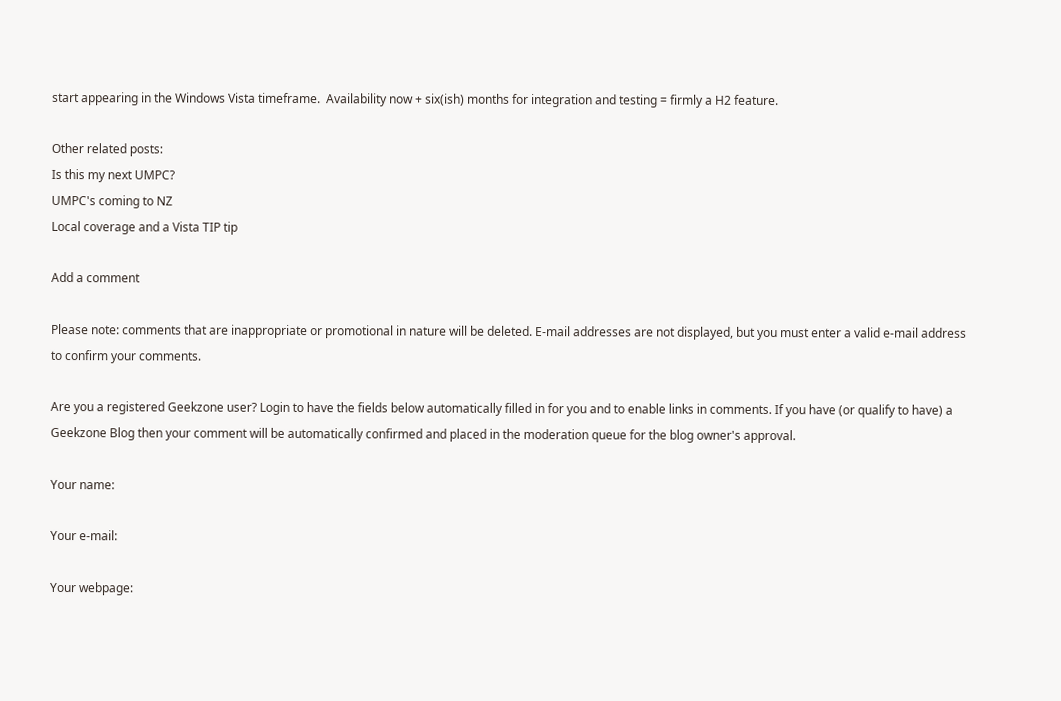start appearing in the Windows Vista timeframe.  Availability now + six(ish) months for integration and testing = firmly a H2 feature.

Other related posts:
Is this my next UMPC?
UMPC's coming to NZ
Local coverage and a Vista TIP tip

Add a comment

Please note: comments that are inappropriate or promotional in nature will be deleted. E-mail addresses are not displayed, but you must enter a valid e-mail address to confirm your comments.

Are you a registered Geekzone user? Login to have the fields below automatically filled in for you and to enable links in comments. If you have (or qualify to have) a Geekzone Blog then your comment will be automatically confirmed and placed in the moderation queue for the blog owner's approval.

Your name:

Your e-mail:

Your webpage: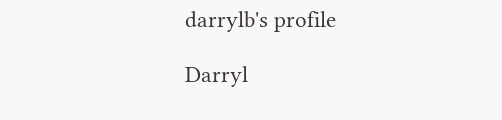darrylb's profile

Darryl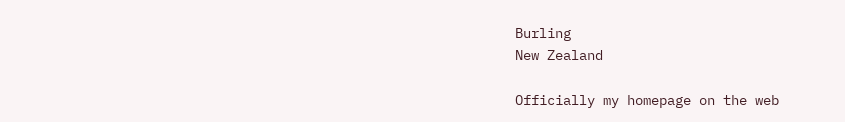Burling
New Zealand

Officially my homepage on the web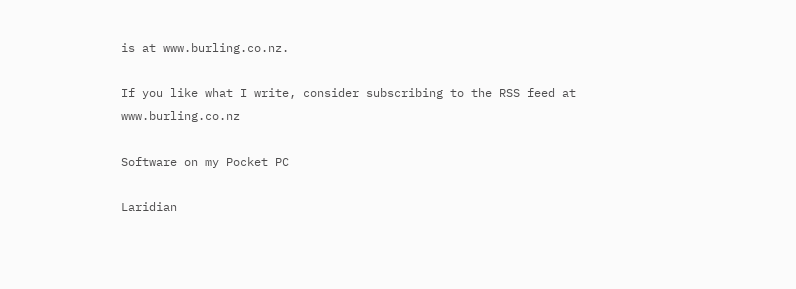is at www.burling.co.nz.

If you like what I write, consider subscribing to the RSS feed at www.burling.co.nz

Software on my Pocket PC

Laridian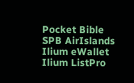Pocket Bible
SPB AirIslands
Ilium eWallet
Ilium ListPro